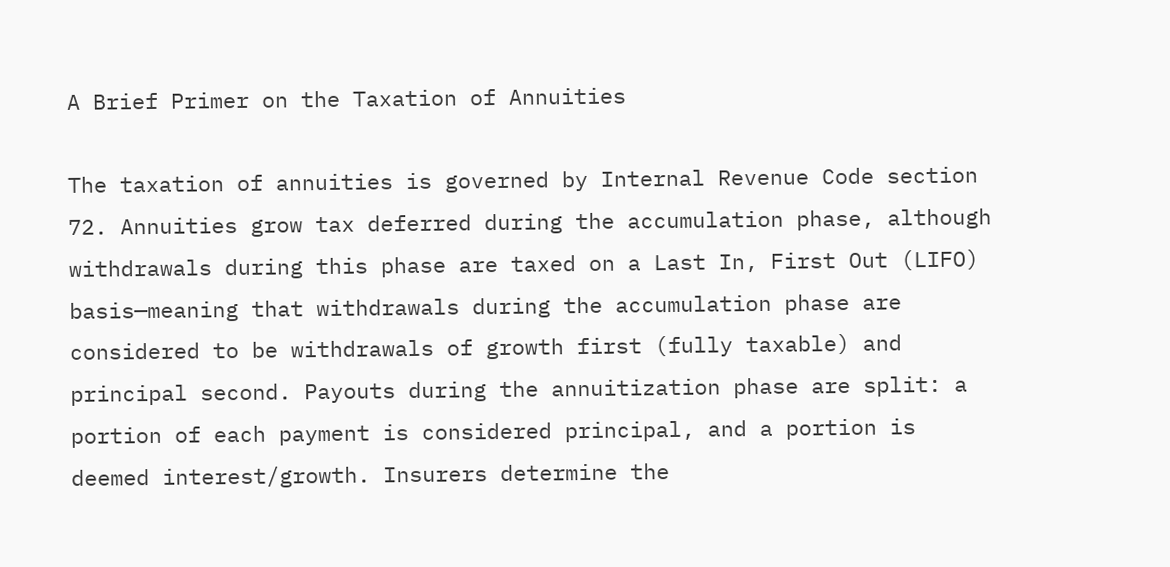A Brief Primer on the Taxation of Annuities

The taxation of annuities is governed by Internal Revenue Code section 72. Annuities grow tax deferred during the accumulation phase, although withdrawals during this phase are taxed on a Last In, First Out (LIFO) basis—meaning that withdrawals during the accumulation phase are considered to be withdrawals of growth first (fully taxable) and principal second. Payouts during the annuitization phase are split: a portion of each payment is considered principal, and a portion is deemed interest/growth. Insurers determine the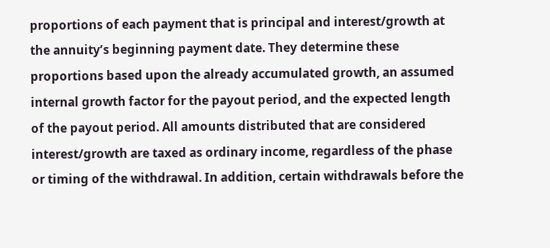proportions of each payment that is principal and interest/growth at the annuity’s beginning payment date. They determine these proportions based upon the already accumulated growth, an assumed internal growth factor for the payout period, and the expected length of the payout period. All amounts distributed that are considered interest/growth are taxed as ordinary income, regardless of the phase or timing of the withdrawal. In addition, certain withdrawals before the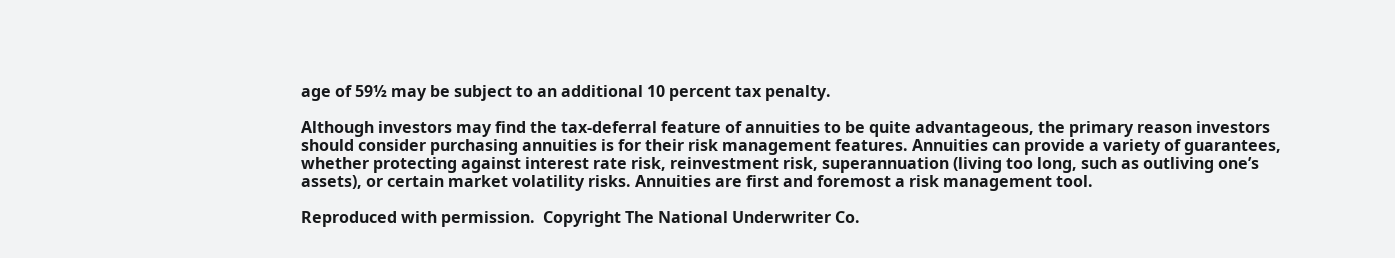age of 59½ may be subject to an additional 10 percent tax penalty.

Although investors may find the tax-deferral feature of annuities to be quite advantageous, the primary reason investors should consider purchasing annuities is for their risk management features. Annuities can provide a variety of guarantees, whether protecting against interest rate risk, reinvestment risk, superannuation (living too long, such as outliving one’s assets), or certain market volatility risks. Annuities are first and foremost a risk management tool.

Reproduced with permission.  Copyright The National Underwriter Co.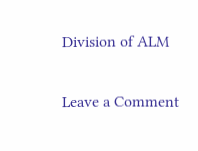Division of ALM

Leave a Comment